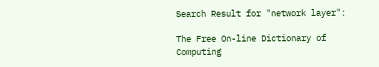Search Result for "network layer":

The Free On-line Dictionary of Computing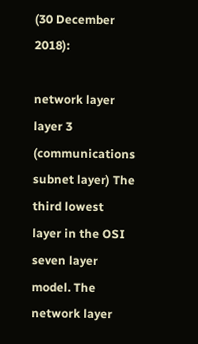(30 December 2018):

network layer layer 3 (communications subnet layer) The third lowest layer in the OSI seven layer model. The network layer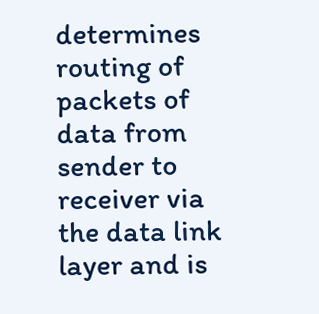determines routing of packets of data from sender to receiver via the data link layer and is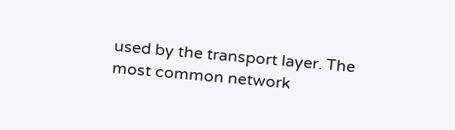used by the transport layer. The most common network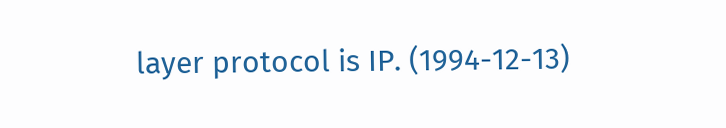layer protocol is IP. (1994-12-13)